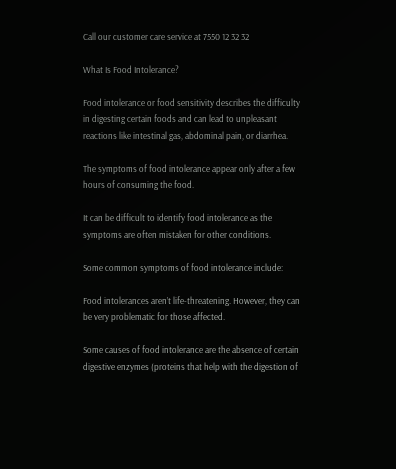Call our customer care service at 7550 12 32 32

What Is Food Intolerance?

Food intolerance or food sensitivity describes the difficulty in digesting certain foods and can lead to unpleasant reactions like intestinal gas, abdominal pain, or diarrhea.

The symptoms of food intolerance appear only after a few hours of consuming the food.

It can be difficult to identify food intolerance as the symptoms are often mistaken for other conditions.

Some common symptoms of food intolerance include:

Food intolerances aren’t life-threatening. However, they can be very problematic for those affected.

Some causes of food intolerance are the absence of certain digestive enzymes (proteins that help with the digestion of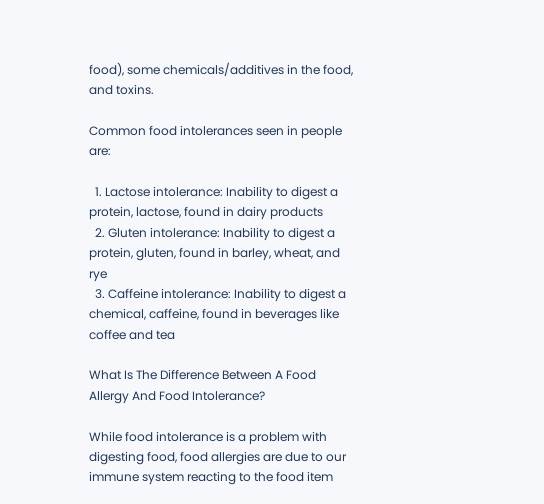food), some chemicals/additives in the food, and toxins.

Common food intolerances seen in people are:

  1. Lactose intolerance: Inability to digest a protein, lactose, found in dairy products
  2. Gluten intolerance: Inability to digest a protein, gluten, found in barley, wheat, and rye
  3. Caffeine intolerance: Inability to digest a chemical, caffeine, found in beverages like coffee and tea

What Is The Difference Between A Food Allergy And Food Intolerance?

While food intolerance is a problem with digesting food, food allergies are due to our immune system reacting to the food item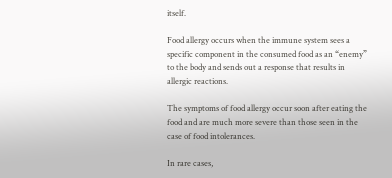itself.

Food allergy occurs when the immune system sees a specific component in the consumed food as an “enemy” to the body and sends out a response that results in allergic reactions.

The symptoms of food allergy occur soon after eating the food and are much more severe than those seen in the case of food intolerances.

In rare cases,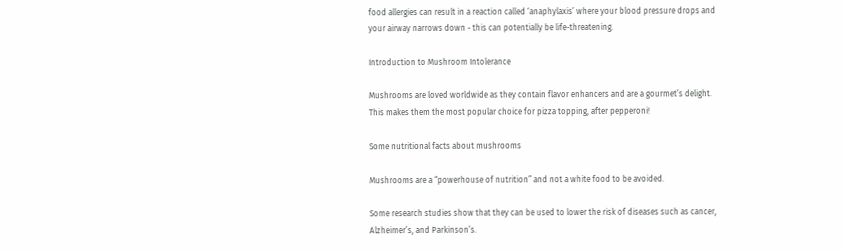food allergies can result in a reaction called ‘anaphylaxis’ where your blood pressure drops and your airway narrows down - this can potentially be life-threatening.

Introduction to Mushroom Intolerance

Mushrooms are loved worldwide as they contain flavor enhancers and are a gourmet’s delight. This makes them the most popular choice for pizza topping, after pepperoni!

Some nutritional facts about mushrooms

Mushrooms are a “powerhouse of nutrition” and not a white food to be avoided.

Some research studies show that they can be used to lower the risk of diseases such as cancer, Alzheimer’s, and Parkinson’s.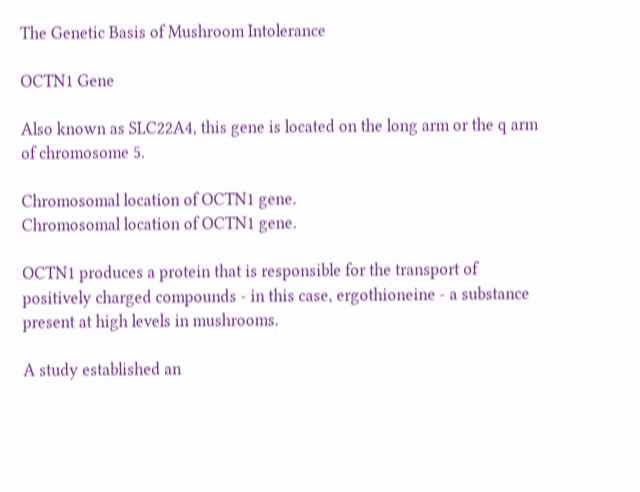The Genetic Basis of Mushroom Intolerance

OCTN1 Gene

Also known as SLC22A4, this gene is located on the long arm or the q arm of chromosome 5.

Chromosomal location of OCTN1 gene.
Chromosomal location of OCTN1 gene.

OCTN1 produces a protein that is responsible for the transport of positively charged compounds - in this case, ergothioneine - a substance present at high levels in mushrooms.

A study established an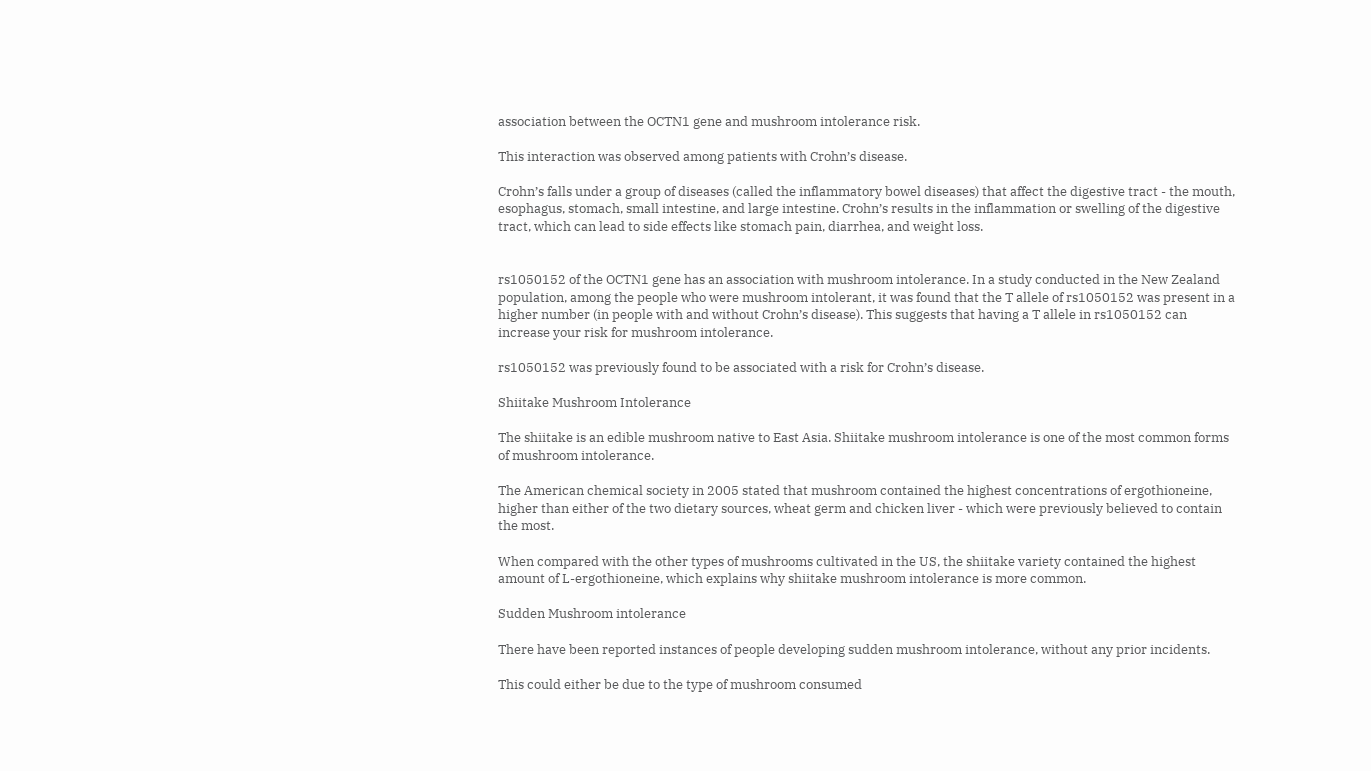association between the OCTN1 gene and mushroom intolerance risk.

This interaction was observed among patients with Crohn’s disease.

Crohn’s falls under a group of diseases (called the inflammatory bowel diseases) that affect the digestive tract - the mouth, esophagus, stomach, small intestine, and large intestine. Crohn’s results in the inflammation or swelling of the digestive tract, which can lead to side effects like stomach pain, diarrhea, and weight loss.


rs1050152 of the OCTN1 gene has an association with mushroom intolerance. In a study conducted in the New Zealand population, among the people who were mushroom intolerant, it was found that the T allele of rs1050152 was present in a higher number (in people with and without Crohn’s disease). This suggests that having a T allele in rs1050152 can increase your risk for mushroom intolerance.

rs1050152 was previously found to be associated with a risk for Crohn’s disease.

Shiitake Mushroom Intolerance

The shiitake is an edible mushroom native to East Asia. Shiitake mushroom intolerance is one of the most common forms of mushroom intolerance.

The American chemical society in 2005 stated that mushroom contained the highest concentrations of ergothioneine, higher than either of the two dietary sources, wheat germ and chicken liver - which were previously believed to contain the most.

When compared with the other types of mushrooms cultivated in the US, the shiitake variety contained the highest amount of L-ergothioneine, which explains why shiitake mushroom intolerance is more common.

Sudden Mushroom intolerance

There have been reported instances of people developing sudden mushroom intolerance, without any prior incidents.

This could either be due to the type of mushroom consumed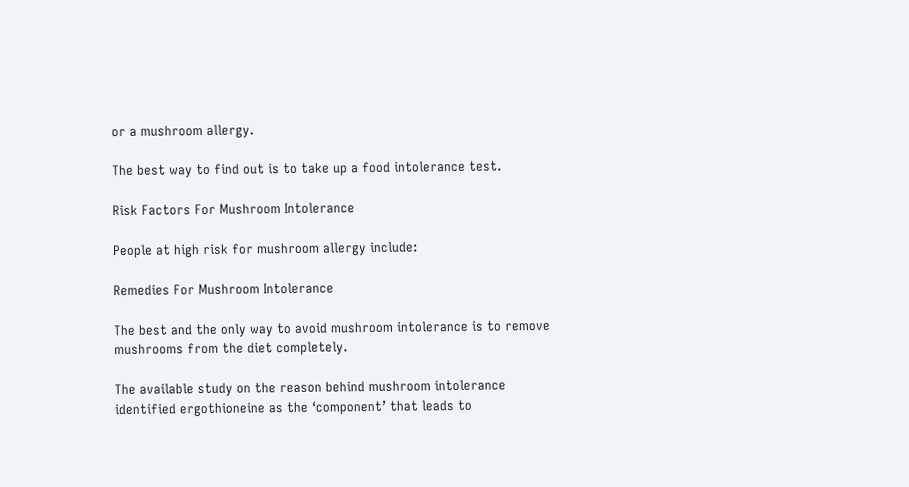or a mushroom allergy.

The best way to find out is to take up a food intolerance test.

Risk Factors For Mushroom Intolerance

People at high risk for mushroom allergy include:

Remedies For Mushroom Intolerance

The best and the only way to avoid mushroom intolerance is to remove mushrooms from the diet completely.

The available study on the reason behind mushroom intolerance identified ergothioneine as the ‘component’ that leads to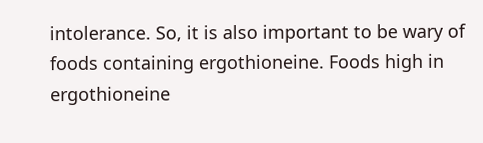intolerance. So, it is also important to be wary of foods containing ergothioneine. Foods high in ergothioneine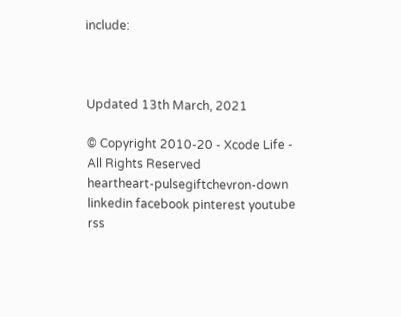include:



Updated 13th March, 2021

© Copyright 2010-20 - Xcode Life - All Rights Reserved
heartheart-pulsegiftchevron-down linkedin facebook pinterest youtube rss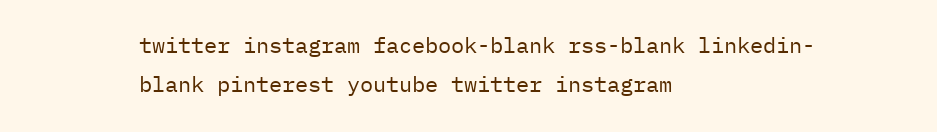twitter instagram facebook-blank rss-blank linkedin-blank pinterest youtube twitter instagram